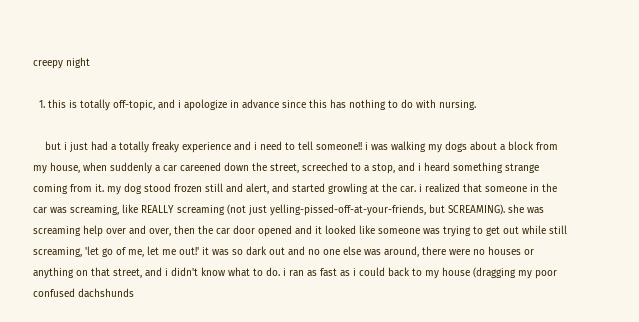creepy night

  1. this is totally off-topic, and i apologize in advance since this has nothing to do with nursing.

    but i just had a totally freaky experience and i need to tell someone!! i was walking my dogs about a block from my house, when suddenly a car careened down the street, screeched to a stop, and i heard something strange coming from it. my dog stood frozen still and alert, and started growling at the car. i realized that someone in the car was screaming, like REALLY screaming (not just yelling-pissed-off-at-your-friends, but SCREAMING). she was screaming help over and over, then the car door opened and it looked like someone was trying to get out while still screaming, 'let go of me, let me out!' it was so dark out and no one else was around, there were no houses or anything on that street, and i didn't know what to do. i ran as fast as i could back to my house (dragging my poor confused dachshunds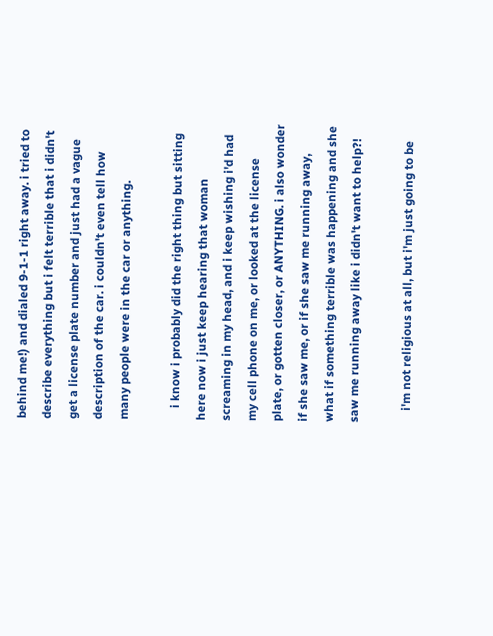behind me!) and dialed 9-1-1 right away. i tried to describe everything but i felt terrible that i didn't get a license plate number and just had a vague description of the car. i couldn't even tell how many people were in the car or anything.

    i know i probably did the right thing but sitting here now i just keep hearing that woman screaming in my head, and i keep wishing i'd had my cell phone on me, or looked at the license plate, or gotten closer, or ANYTHING. i also wonder if she saw me, or if she saw me running away, what if something terrible was happening and she saw me running away like i didn't want to help?!

    i'm not religious at all, but i'm just going to be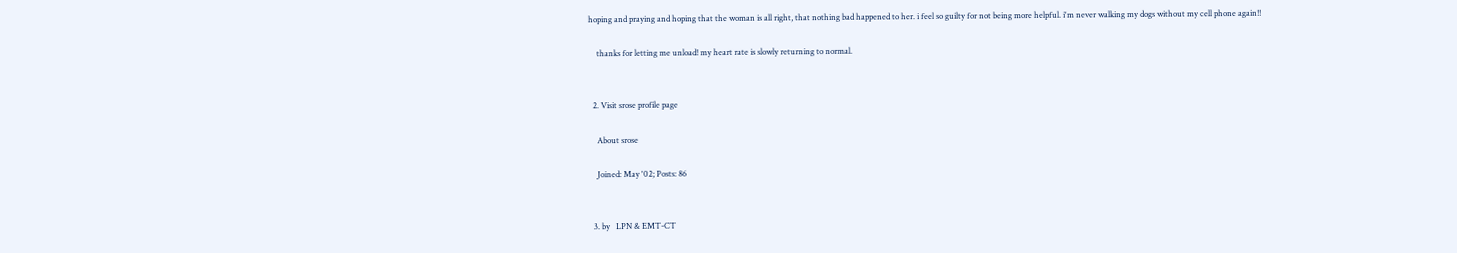hoping and praying and hoping that the woman is all right, that nothing bad happened to her. i feel so guilty for not being more helpful. i'm never walking my dogs without my cell phone again!!

    thanks for letting me unload! my heart rate is slowly returning to normal.


  2. Visit srose profile page

    About srose

    Joined: May '02; Posts: 86


  3. by   LPN & EMT-CT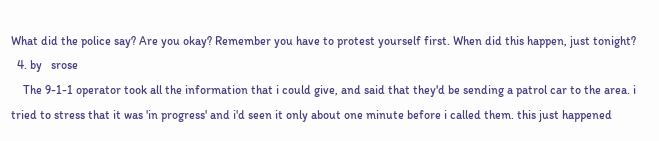What did the police say? Are you okay? Remember you have to protest yourself first. When did this happen, just tonight?
  4. by   srose
    The 9-1-1 operator took all the information that i could give, and said that they'd be sending a patrol car to the area. i tried to stress that it was 'in progress' and i'd seen it only about one minute before i called them. this just happened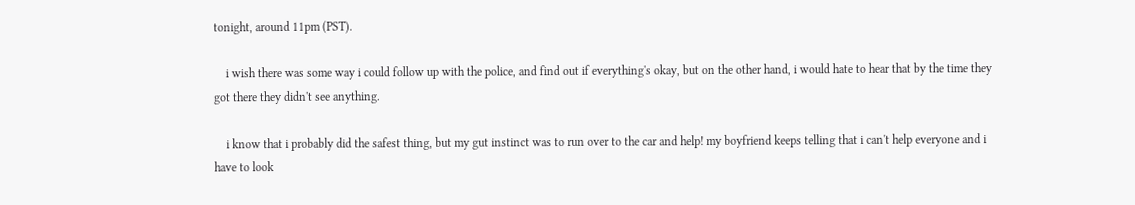tonight, around 11pm (PST).

    i wish there was some way i could follow up with the police, and find out if everything's okay, but on the other hand, i would hate to hear that by the time they got there they didn't see anything.

    i know that i probably did the safest thing, but my gut instinct was to run over to the car and help! my boyfriend keeps telling that i can't help everyone and i have to look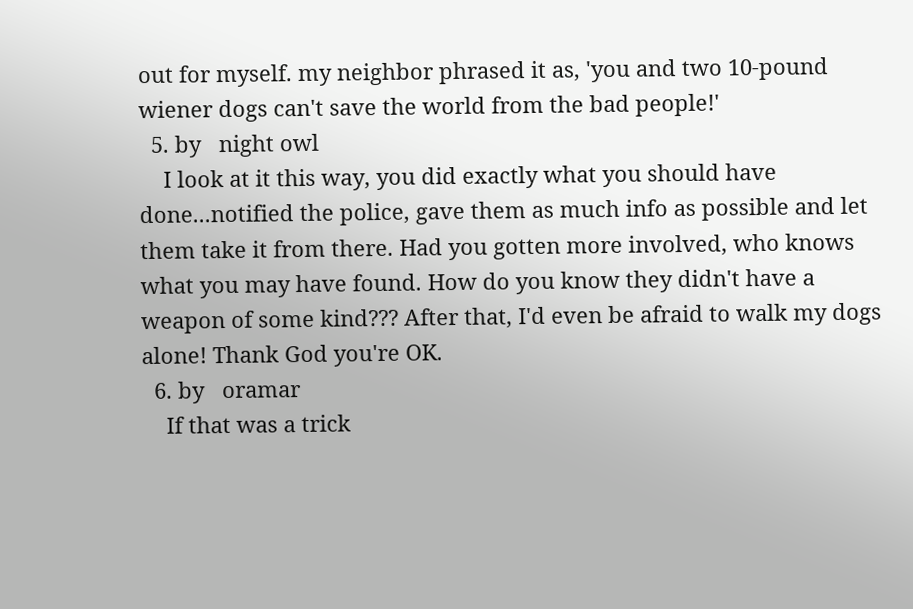out for myself. my neighbor phrased it as, 'you and two 10-pound wiener dogs can't save the world from the bad people!'
  5. by   night owl
    I look at it this way, you did exactly what you should have done...notified the police, gave them as much info as possible and let them take it from there. Had you gotten more involved, who knows what you may have found. How do you know they didn't have a weapon of some kind??? After that, I'd even be afraid to walk my dogs alone! Thank God you're OK.
  6. by   oramar
    If that was a trick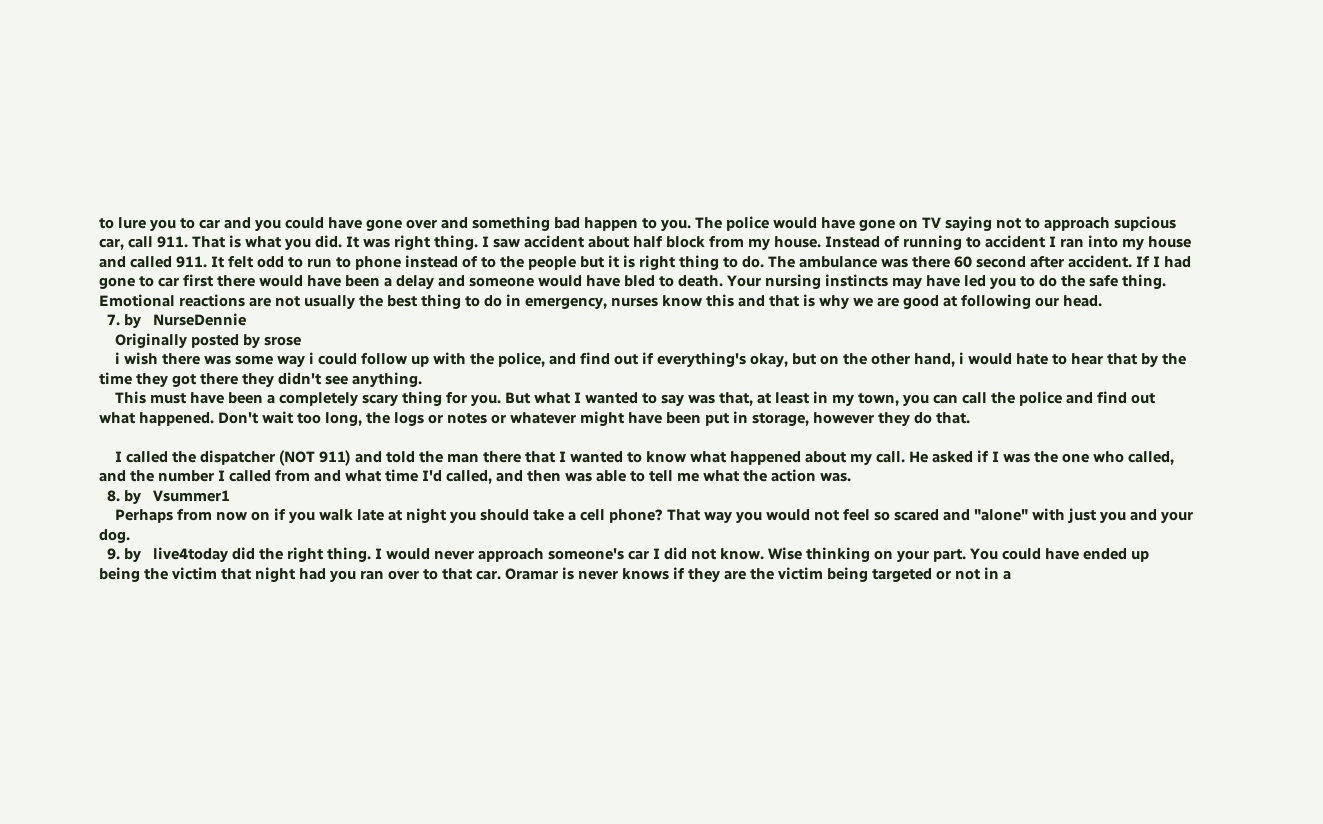to lure you to car and you could have gone over and something bad happen to you. The police would have gone on TV saying not to approach supcious car, call 911. That is what you did. It was right thing. I saw accident about half block from my house. Instead of running to accident I ran into my house and called 911. It felt odd to run to phone instead of to the people but it is right thing to do. The ambulance was there 60 second after accident. If I had gone to car first there would have been a delay and someone would have bled to death. Your nursing instincts may have led you to do the safe thing. Emotional reactions are not usually the best thing to do in emergency, nurses know this and that is why we are good at following our head.
  7. by   NurseDennie
    Originally posted by srose
    i wish there was some way i could follow up with the police, and find out if everything's okay, but on the other hand, i would hate to hear that by the time they got there they didn't see anything.
    This must have been a completely scary thing for you. But what I wanted to say was that, at least in my town, you can call the police and find out what happened. Don't wait too long, the logs or notes or whatever might have been put in storage, however they do that.

    I called the dispatcher (NOT 911) and told the man there that I wanted to know what happened about my call. He asked if I was the one who called, and the number I called from and what time I'd called, and then was able to tell me what the action was.
  8. by   Vsummer1
    Perhaps from now on if you walk late at night you should take a cell phone? That way you would not feel so scared and "alone" with just you and your dog.
  9. by   live4today did the right thing. I would never approach someone's car I did not know. Wise thinking on your part. You could have ended up being the victim that night had you ran over to that car. Oramar is never knows if they are the victim being targeted or not in a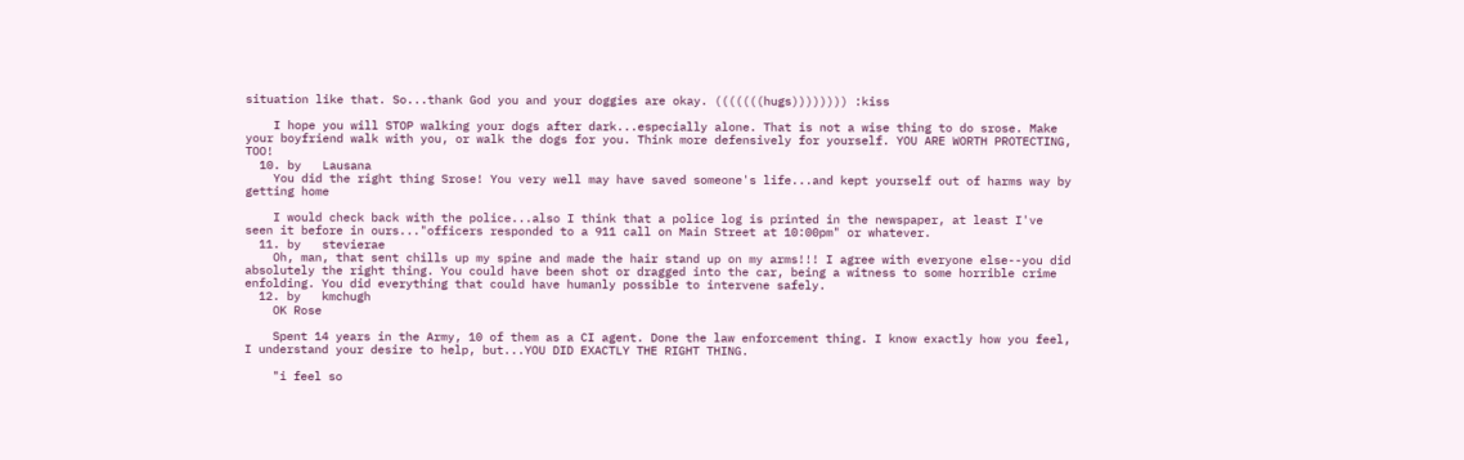situation like that. So...thank God you and your doggies are okay. (((((((hugs)))))))) :kiss

    I hope you will STOP walking your dogs after dark...especially alone. That is not a wise thing to do srose. Make your boyfriend walk with you, or walk the dogs for you. Think more defensively for yourself. YOU ARE WORTH PROTECTING, TOO!
  10. by   Lausana
    You did the right thing Srose! You very well may have saved someone's life...and kept yourself out of harms way by getting home

    I would check back with the police...also I think that a police log is printed in the newspaper, at least I've seen it before in ours..."officers responded to a 911 call on Main Street at 10:00pm" or whatever.
  11. by   stevierae
    Oh, man, that sent chills up my spine and made the hair stand up on my arms!!! I agree with everyone else--you did absolutely the right thing. You could have been shot or dragged into the car, being a witness to some horrible crime enfolding. You did everything that could have humanly possible to intervene safely.
  12. by   kmchugh
    OK Rose

    Spent 14 years in the Army, 10 of them as a CI agent. Done the law enforcement thing. I know exactly how you feel, I understand your desire to help, but...YOU DID EXACTLY THE RIGHT THING.

    "i feel so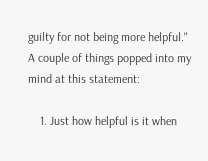guilty for not being more helpful." A couple of things popped into my mind at this statement:

    1. Just how helpful is it when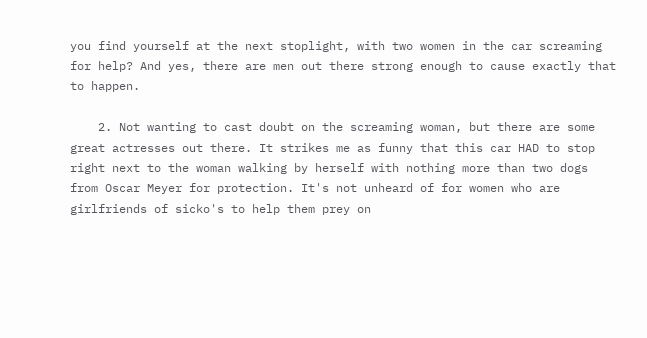you find yourself at the next stoplight, with two women in the car screaming for help? And yes, there are men out there strong enough to cause exactly that to happen.

    2. Not wanting to cast doubt on the screaming woman, but there are some great actresses out there. It strikes me as funny that this car HAD to stop right next to the woman walking by herself with nothing more than two dogs from Oscar Meyer for protection. It's not unheard of for women who are girlfriends of sicko's to help them prey on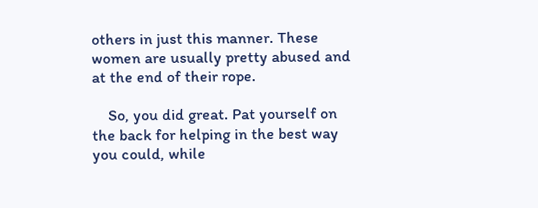others in just this manner. These women are usually pretty abused and at the end of their rope.

    So, you did great. Pat yourself on the back for helping in the best way you could, while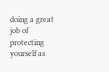doing a great job of protecting yourself as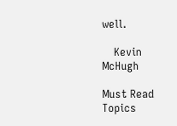well.

    Kevin McHugh

Must Read Topics